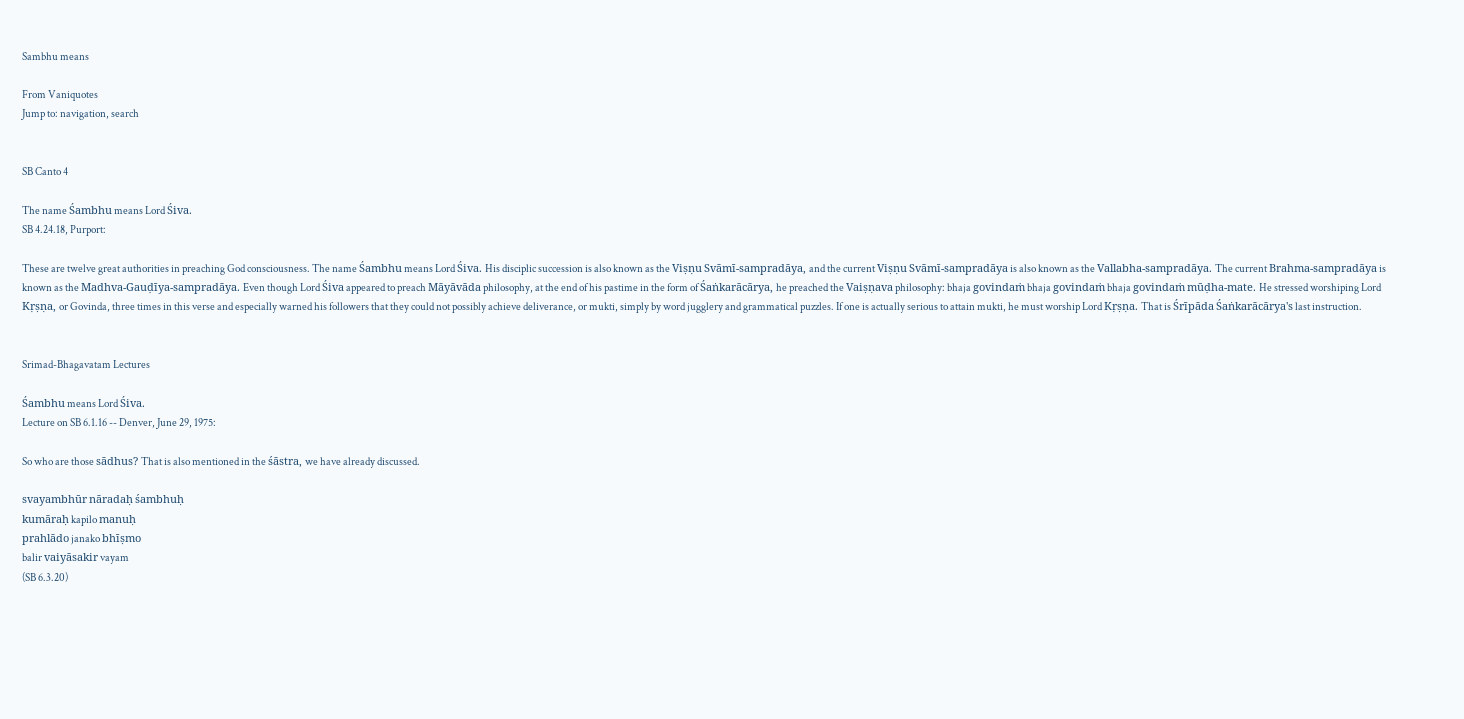Sambhu means

From Vaniquotes
Jump to: navigation, search


SB Canto 4

The name Śambhu means Lord Śiva.
SB 4.24.18, Purport:

These are twelve great authorities in preaching God consciousness. The name Śambhu means Lord Śiva. His disciplic succession is also known as the Viṣṇu Svāmī-sampradāya, and the current Viṣṇu Svāmī-sampradāya is also known as the Vallabha-sampradāya. The current Brahma-sampradāya is known as the Madhva-Gauḍīya-sampradāya. Even though Lord Śiva appeared to preach Māyāvāda philosophy, at the end of his pastime in the form of Śaṅkarācārya, he preached the Vaiṣṇava philosophy: bhaja govindaṁ bhaja govindaṁ bhaja govindaṁ mūḍha-mate. He stressed worshiping Lord Kṛṣṇa, or Govinda, three times in this verse and especially warned his followers that they could not possibly achieve deliverance, or mukti, simply by word jugglery and grammatical puzzles. If one is actually serious to attain mukti, he must worship Lord Kṛṣṇa. That is Śrīpāda Śaṅkarācārya's last instruction.


Srimad-Bhagavatam Lectures

Śambhu means Lord Śiva.
Lecture on SB 6.1.16 -- Denver, June 29, 1975:

So who are those sādhus? That is also mentioned in the śāstra, we have already discussed.

svayambhūr nāradaḥ śambhuḥ
kumāraḥ kapilo manuḥ
prahlādo janako bhīṣmo
balir vaiyāsakir vayam
(SB 6.3.20)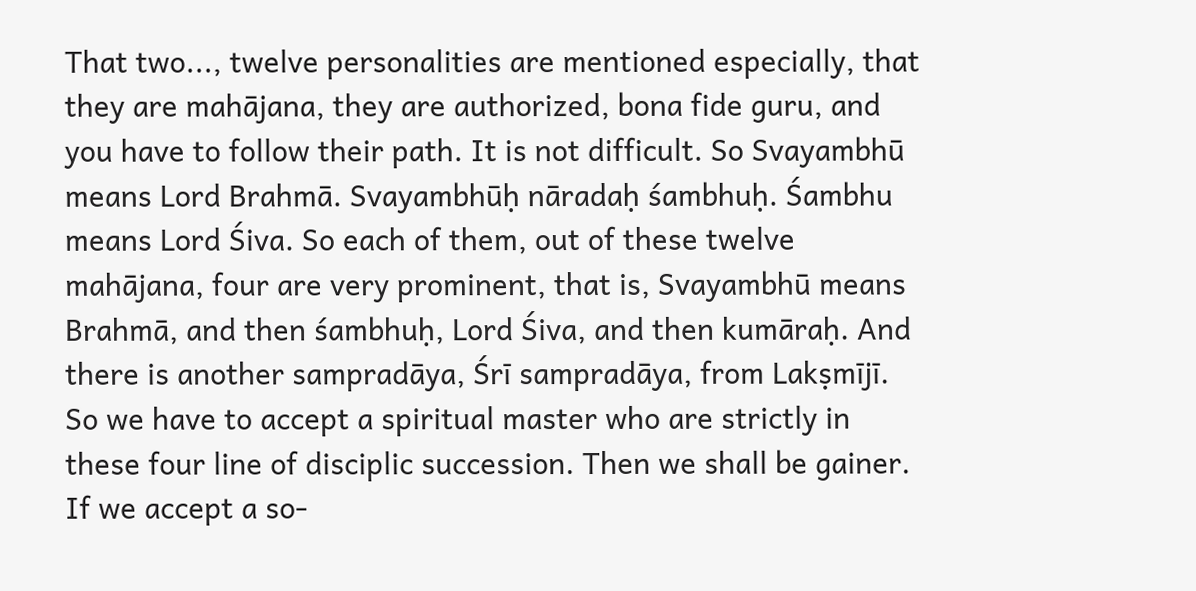That two..., twelve personalities are mentioned especially, that they are mahājana, they are authorized, bona fide guru, and you have to follow their path. It is not difficult. So Svayambhū means Lord Brahmā. Svayambhūḥ nāradaḥ śambhuḥ. Śambhu means Lord Śiva. So each of them, out of these twelve mahājana, four are very prominent, that is, Svayambhū means Brahmā, and then śambhuḥ, Lord Śiva, and then kumāraḥ. And there is another sampradāya, Śrī sampradāya, from Lakṣmījī. So we have to accept a spiritual master who are strictly in these four line of disciplic succession. Then we shall be gainer. If we accept a so-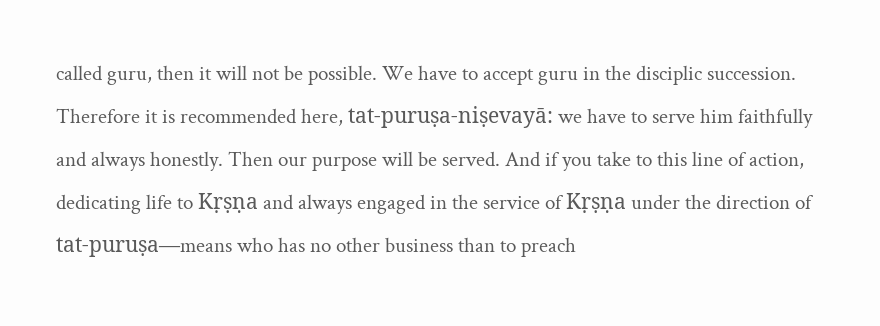called guru, then it will not be possible. We have to accept guru in the disciplic succession. Therefore it is recommended here, tat-puruṣa-niṣevayā: we have to serve him faithfully and always honestly. Then our purpose will be served. And if you take to this line of action, dedicating life to Kṛṣṇa and always engaged in the service of Kṛṣṇa under the direction of tat-puruṣa—means who has no other business than to preach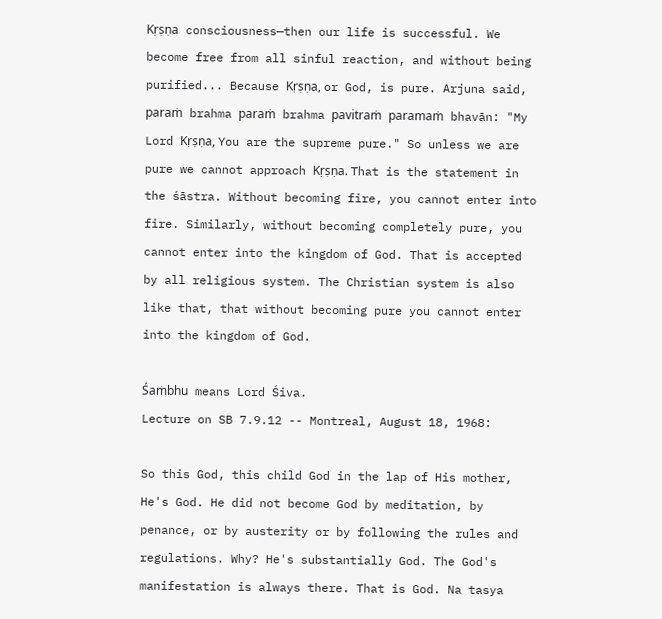Kṛṣṇa consciousness—then our life is successful. We become free from all sinful reaction, and without being purified... Because Kṛṣṇa, or God, is pure. Arjuna said, paraṁ brahma paraṁ brahma pavitraṁ paramaṁ bhavān: "My Lord Kṛṣṇa, You are the supreme pure." So unless we are pure we cannot approach Kṛṣṇa. That is the statement in the śāstra. Without becoming fire, you cannot enter into fire. Similarly, without becoming completely pure, you cannot enter into the kingdom of God. That is accepted by all religious system. The Christian system is also like that, that without becoming pure you cannot enter into the kingdom of God.

Śaṁbhu means Lord Śiva.
Lecture on SB 7.9.12 -- Montreal, August 18, 1968:

So this God, this child God in the lap of His mother, He's God. He did not become God by meditation, by penance, or by austerity or by following the rules and regulations. Why? He's substantially God. The God's manifestation is always there. That is God. Na tasya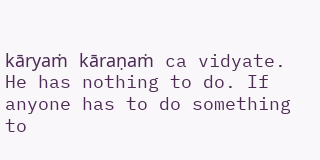kāryaṁ kāraṇaṁ ca vidyate. He has nothing to do. If anyone has to do something to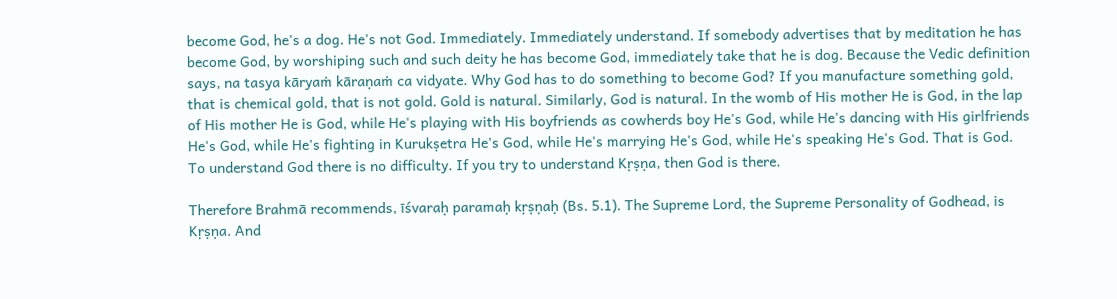become God, he's a dog. He's not God. Immediately. Immediately understand. If somebody advertises that by meditation he has become God, by worshiping such and such deity he has become God, immediately take that he is dog. Because the Vedic definition says, na tasya kāryaṁ kāraṇaṁ ca vidyate. Why God has to do something to become God? If you manufacture something gold, that is chemical gold, that is not gold. Gold is natural. Similarly, God is natural. In the womb of His mother He is God, in the lap of His mother He is God, while He's playing with His boyfriends as cowherds boy He's God, while He's dancing with His girlfriends He's God, while He's fighting in Kurukṣetra He's God, while He's marrying He's God, while He's speaking He's God. That is God. To understand God there is no difficulty. If you try to understand Kṛṣṇa, then God is there.

Therefore Brahmā recommends, īśvaraḥ paramaḥ kṛṣṇaḥ (Bs. 5.1). The Supreme Lord, the Supreme Personality of Godhead, is Kṛṣṇa. And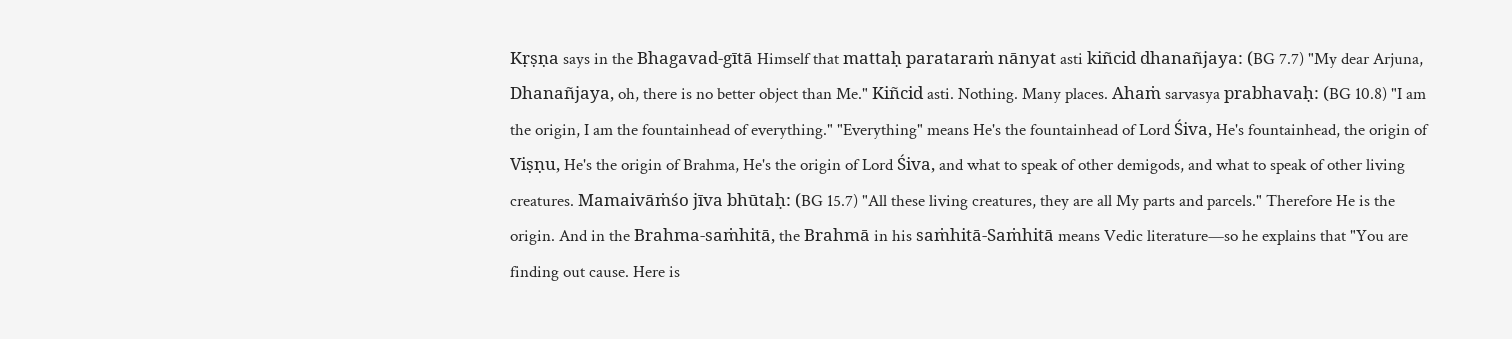Kṛṣṇa says in the Bhagavad-gītā Himself that mattaḥ parataraṁ nānyat asti kiñcid dhanañjaya: (BG 7.7) "My dear Arjuna, Dhanañjaya, oh, there is no better object than Me." Kiñcid asti. Nothing. Many places. Ahaṁ sarvasya prabhavaḥ: (BG 10.8) "I am the origin, I am the fountainhead of everything." "Everything" means He's the fountainhead of Lord Śiva, He's fountainhead, the origin of Viṣṇu, He's the origin of Brahma, He's the origin of Lord Śiva, and what to speak of other demigods, and what to speak of other living creatures. Mamaivāṁśo jīva bhūtaḥ: (BG 15.7) "All these living creatures, they are all My parts and parcels." Therefore He is the origin. And in the Brahma-saṁhitā, the Brahmā in his saṁhitā-Saṁhitā means Vedic literature—so he explains that "You are finding out cause. Here is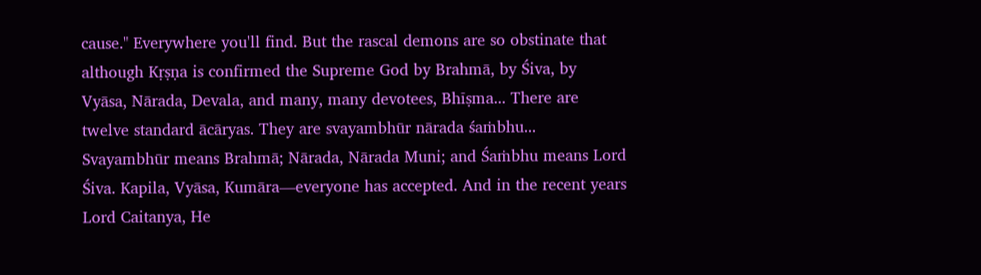cause." Everywhere you'll find. But the rascal demons are so obstinate that although Kṛṣṇa is confirmed the Supreme God by Brahmā, by Śiva, by Vyāsa, Nārada, Devala, and many, many devotees, Bhīṣma... There are twelve standard ācāryas. They are svayambhūr nārada śaṁbhu... Svayambhūr means Brahmā; Nārada, Nārada Muni; and Śaṁbhu means Lord Śiva. Kapila, Vyāsa, Kumāra—everyone has accepted. And in the recent years Lord Caitanya, He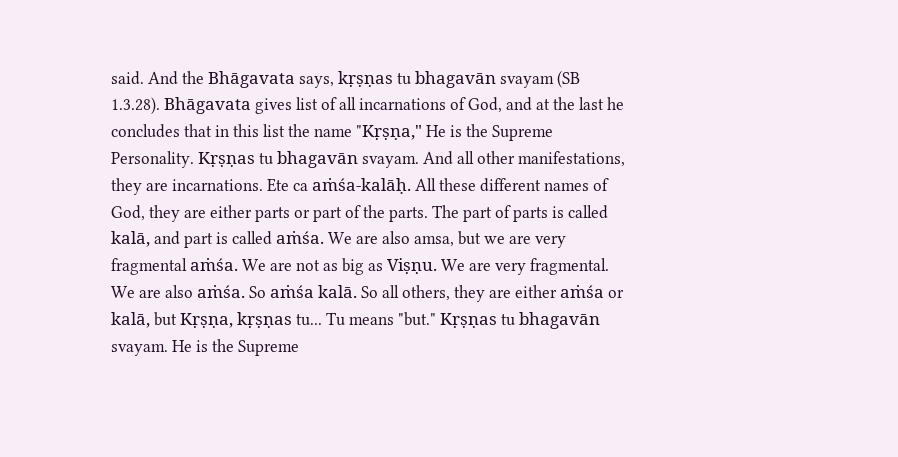said. And the Bhāgavata says, kṛṣṇas tu bhagavān svayam (SB 1.3.28). Bhāgavata gives list of all incarnations of God, and at the last he concludes that in this list the name "Kṛṣṇa," He is the Supreme Personality. Kṛṣṇas tu bhagavān svayam. And all other manifestations, they are incarnations. Ete ca aṁśa-kalāḥ. All these different names of God, they are either parts or part of the parts. The part of parts is called kalā, and part is called aṁśa. We are also amsa, but we are very fragmental aṁśa. We are not as big as Viṣṇu. We are very fragmental. We are also aṁśa. So aṁśa kalā. So all others, they are either aṁśa or kalā, but Kṛṣṇa, kṛṣṇas tu... Tu means "but." Kṛṣṇas tu bhagavān svayam. He is the Supreme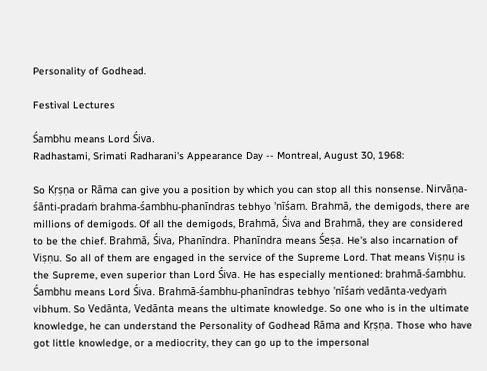Personality of Godhead.

Festival Lectures

Śambhu means Lord Śiva.
Radhastami, Srimati Radharani's Appearance Day -- Montreal, August 30, 1968:

So Kṛṣṇa or Rāma can give you a position by which you can stop all this nonsense. Nirvāṇa-śānti-pradaṁ brahma-śambhu-phanīndras tebhyo 'nīśam. Brahmā, the demigods, there are millions of demigods. Of all the demigods, Brahmā, Śiva and Brahmā, they are considered to be the chief. Brahmā, Śiva, Phanīndra. Phanīndra means Śeṣa. He's also incarnation of Viṣṇu. So all of them are engaged in the service of the Supreme Lord. That means Viṣṇu is the Supreme, even superior than Lord Śiva. He has especially mentioned: brahmā-śambhu. Śambhu means Lord Śiva. Brahmā-śambhu-phanīndras tebhyo 'nīśaṁ vedānta-vedyaṁ vibhum. So Vedānta, Vedānta means the ultimate knowledge. So one who is in the ultimate knowledge, he can understand the Personality of Godhead Rāma and Kṛṣṇa. Those who have got little knowledge, or a mediocrity, they can go up to the impersonal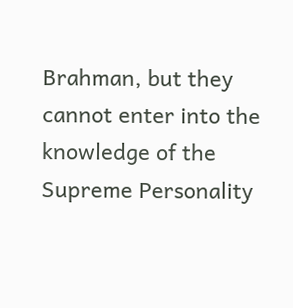Brahman, but they cannot enter into the knowledge of the Supreme Personality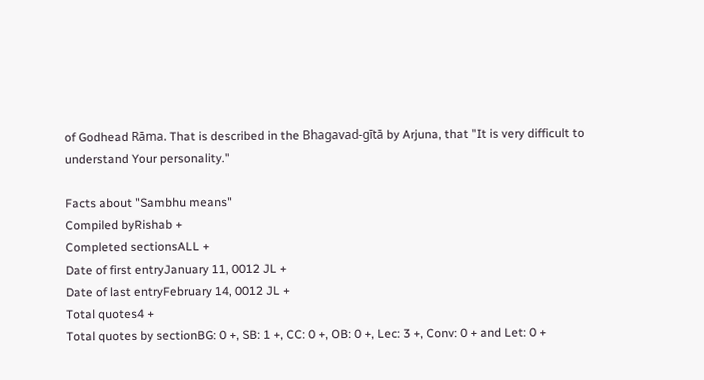of Godhead Rāma. That is described in the Bhagavad-gītā by Arjuna, that "It is very difficult to understand Your personality."

Facts about "Sambhu means"
Compiled byRishab +
Completed sectionsALL +
Date of first entryJanuary 11, 0012 JL +
Date of last entryFebruary 14, 0012 JL +
Total quotes4 +
Total quotes by sectionBG: 0 +, SB: 1 +, CC: 0 +, OB: 0 +, Lec: 3 +, Conv: 0 + and Let: 0 +